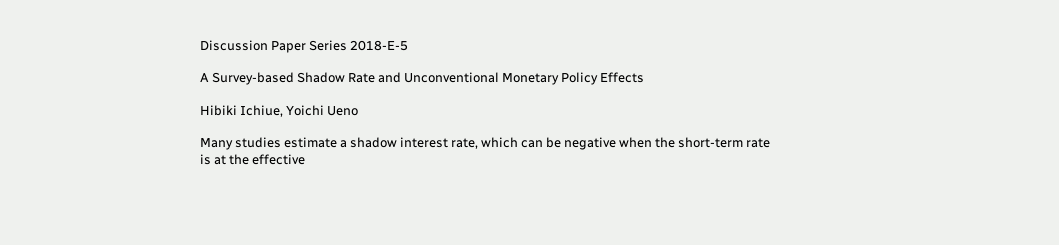Discussion Paper Series 2018-E-5

A Survey-based Shadow Rate and Unconventional Monetary Policy Effects

Hibiki Ichiue, Yoichi Ueno

Many studies estimate a shadow interest rate, which can be negative when the short-term rate is at the effective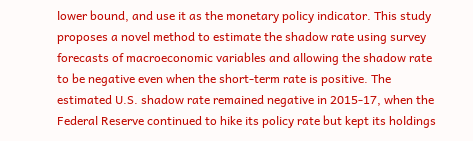lower bound, and use it as the monetary policy indicator. This study proposes a novel method to estimate the shadow rate using survey forecasts of macroeconomic variables and allowing the shadow rate to be negative even when the short-term rate is positive. The estimated U.S. shadow rate remained negative in 2015-17, when the Federal Reserve continued to hike its policy rate but kept its holdings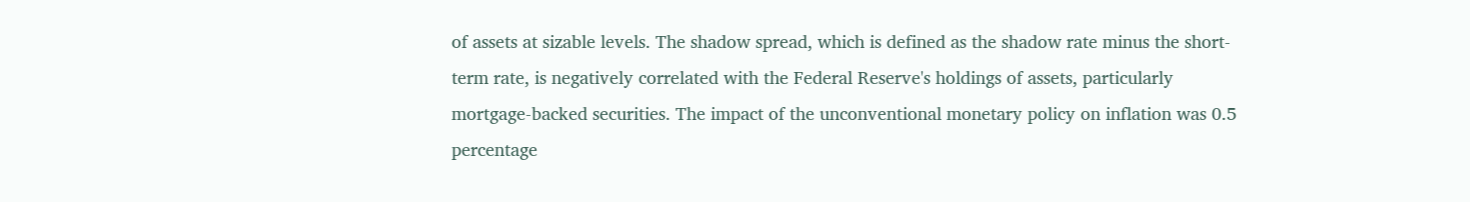of assets at sizable levels. The shadow spread, which is defined as the shadow rate minus the short-term rate, is negatively correlated with the Federal Reserve's holdings of assets, particularly mortgage-backed securities. The impact of the unconventional monetary policy on inflation was 0.5 percentage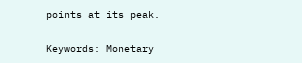points at its peak.

Keywords: Monetary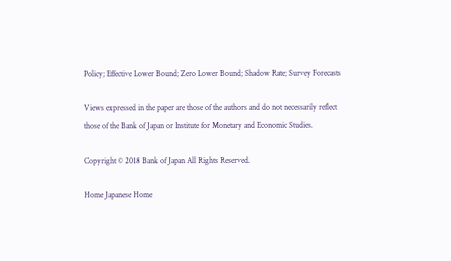Policy; Effective Lower Bound; Zero Lower Bound; Shadow Rate; Survey Forecasts

Views expressed in the paper are those of the authors and do not necessarily reflect those of the Bank of Japan or Institute for Monetary and Economic Studies.

Copyright © 2018 Bank of Japan All Rights Reserved.

Home Japanese Home